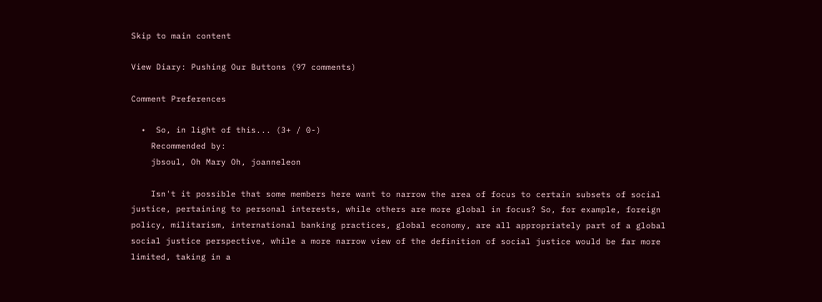Skip to main content

View Diary: Pushing Our Buttons (97 comments)

Comment Preferences

  •  So, in light of this... (3+ / 0-)
    Recommended by:
    jbsoul, Oh Mary Oh, joanneleon

    Isn't it possible that some members here want to narrow the area of focus to certain subsets of social justice, pertaining to personal interests, while others are more global in focus? So, for example, foreign policy, militarism, international banking practices, global economy, are all appropriately part of a global social justice perspective, while a more narrow view of the definition of social justice would be far more limited, taking in a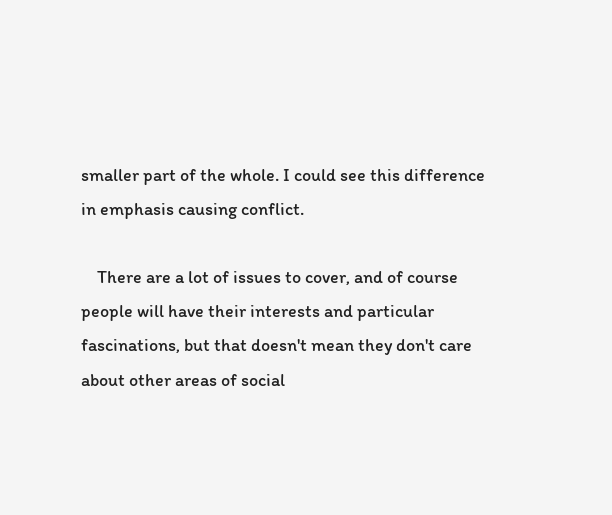smaller part of the whole. I could see this difference in emphasis causing conflict.

    There are a lot of issues to cover, and of course people will have their interests and particular fascinations, but that doesn't mean they don't care about other areas of social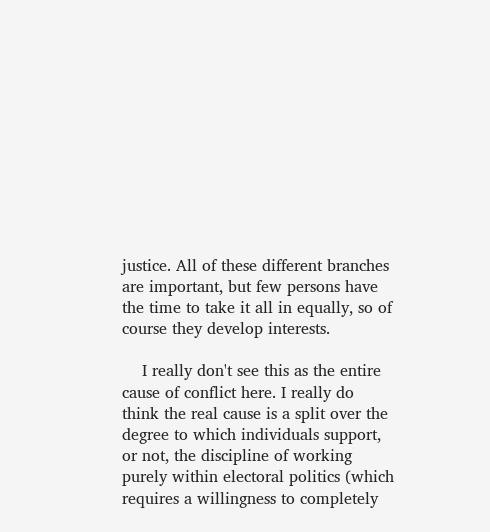justice. All of these different branches are important, but few persons have the time to take it all in equally, so of course they develop interests.

    I really don't see this as the entire cause of conflict here. I really do think the real cause is a split over the degree to which individuals support, or not, the discipline of working purely within electoral politics (which requires a willingness to completely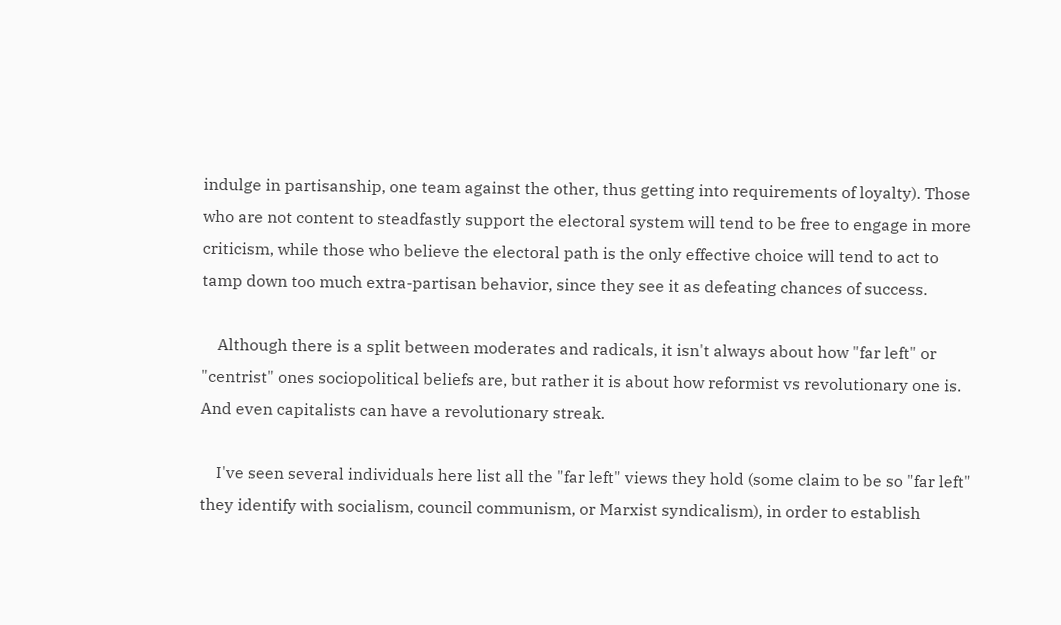indulge in partisanship, one team against the other, thus getting into requirements of loyalty). Those who are not content to steadfastly support the electoral system will tend to be free to engage in more criticism, while those who believe the electoral path is the only effective choice will tend to act to tamp down too much extra-partisan behavior, since they see it as defeating chances of success.

    Although there is a split between moderates and radicals, it isn't always about how "far left" or "centrist" ones sociopolitical beliefs are, but rather it is about how reformist vs revolutionary one is. And even capitalists can have a revolutionary streak.

    I've seen several individuals here list all the "far left" views they hold (some claim to be so "far left" they identify with socialism, council communism, or Marxist syndicalism), in order to establish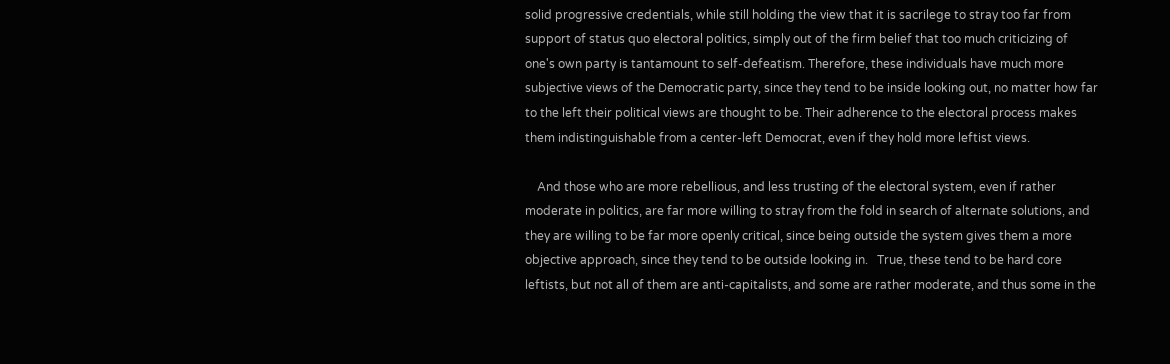solid progressive credentials, while still holding the view that it is sacrilege to stray too far from support of status quo electoral politics, simply out of the firm belief that too much criticizing of one's own party is tantamount to self-defeatism. Therefore, these individuals have much more subjective views of the Democratic party, since they tend to be inside looking out, no matter how far to the left their political views are thought to be. Their adherence to the electoral process makes them indistinguishable from a center-left Democrat, even if they hold more leftist views.

    And those who are more rebellious, and less trusting of the electoral system, even if rather moderate in politics, are far more willing to stray from the fold in search of alternate solutions, and they are willing to be far more openly critical, since being outside the system gives them a more objective approach, since they tend to be outside looking in.   True, these tend to be hard core leftists, but not all of them are anti-capitalists, and some are rather moderate, and thus some in the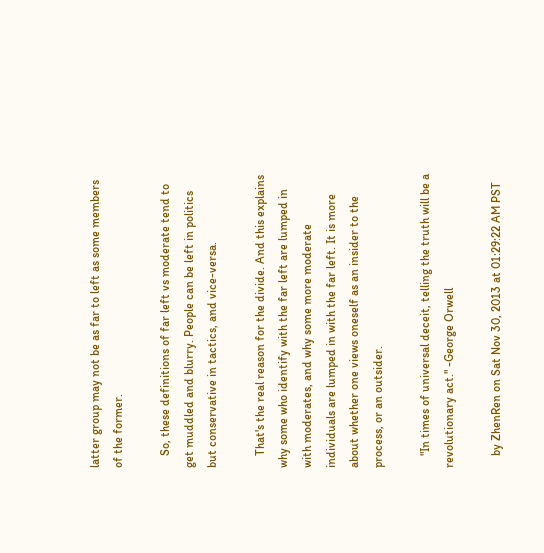latter group may not be as far to left as some members of the former.

    So, these definitions of far left vs moderate tend to get muddled and blurry. People can be left in politics but conservative in tactics, and vice-versa.

    That's the real reason for the divide. And this explains why some who identify with the far left are lumped in with moderates, and why some more moderate individuals are lumped in with the far left. It is more about whether one views oneself as an insider to the process, or an outsider.

    "In times of universal deceit, telling the truth will be a revolutionary act." -George Orwell

    by ZhenRen on Sat Nov 30, 2013 at 01:29:22 AM PST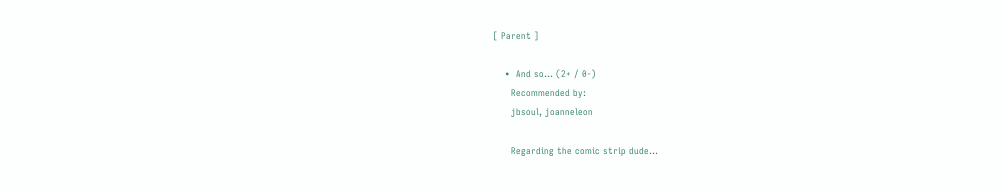[ Parent ]

    •  And so... (2+ / 0-)
      Recommended by:
      jbsoul, joanneleon

      Regarding the comic strip dude...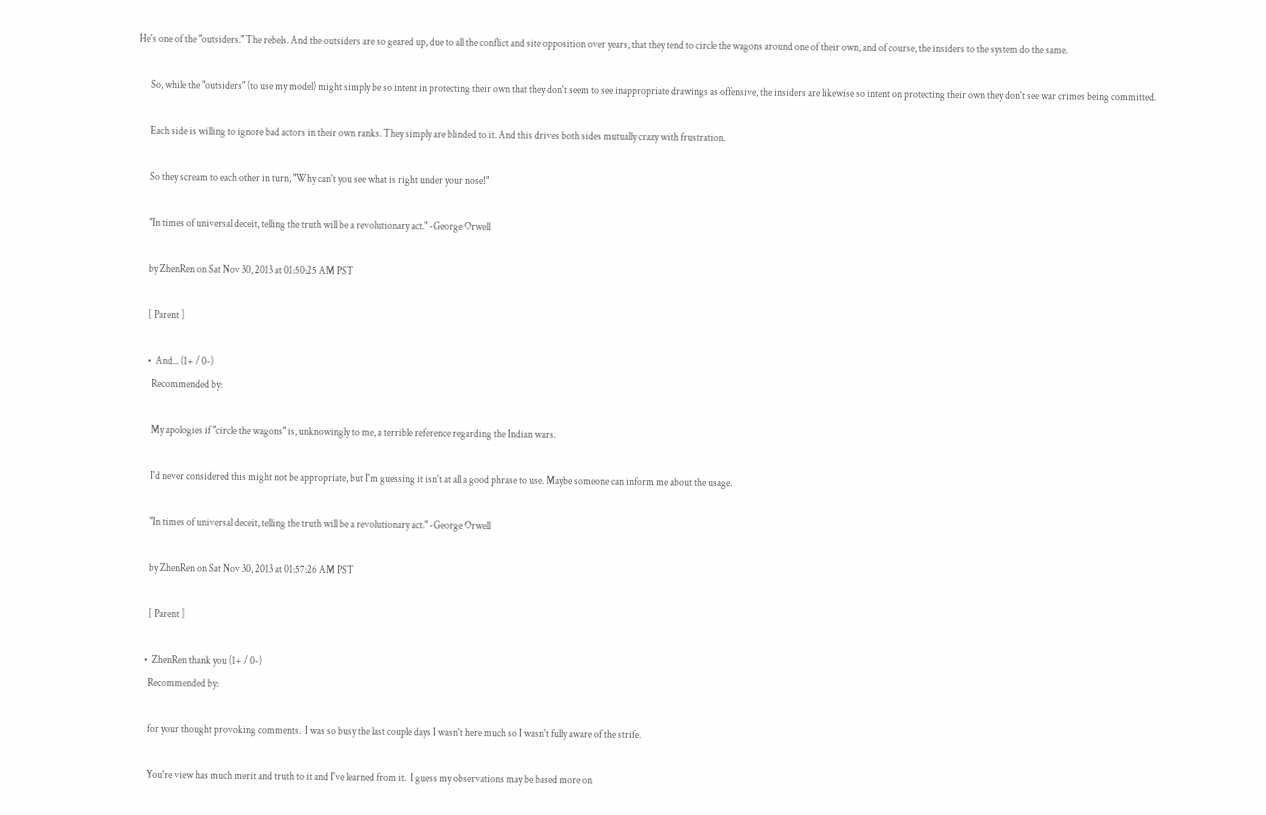He's one of the "outsiders." The rebels. And the outsiders are so geared up, due to all the conflict and site opposition over years, that they tend to circle the wagons around one of their own, and of course, the insiders to the system do the same.

      So, while the "outsiders" (to use my model) might simply be so intent in protecting their own that they don't seem to see inappropriate drawings as offensive, the insiders are likewise so intent on protecting their own they don't see war crimes being committed.

      Each side is willing to ignore bad actors in their own ranks. They simply are blinded to it. And this drives both sides mutually crazy with frustration.

      So they scream to each other in turn, "Why can't you see what is right under your nose!"

      "In times of universal deceit, telling the truth will be a revolutionary act." -George Orwell

      by ZhenRen on Sat Nov 30, 2013 at 01:50:25 AM PST

      [ Parent ]

      •  And... (1+ / 0-)
        Recommended by:

        My apologies if "circle the wagons" is, unknowingly to me, a terrible reference regarding the Indian wars.

        I'd never considered this might not be appropriate, but I'm guessing it isn't at all a good phrase to use. Maybe someone can inform me about the usage.

        "In times of universal deceit, telling the truth will be a revolutionary act." -George Orwell

        by ZhenRen on Sat Nov 30, 2013 at 01:57:26 AM PST

        [ Parent ]

      •  ZhenRen thank you (1+ / 0-)
        Recommended by:

        for your thought provoking comments.  I was so busy the last couple days I wasn't here much so I wasn't fully aware of the strife.

        You're view has much merit and truth to it and I've learned from it.  I guess my observations may be based more on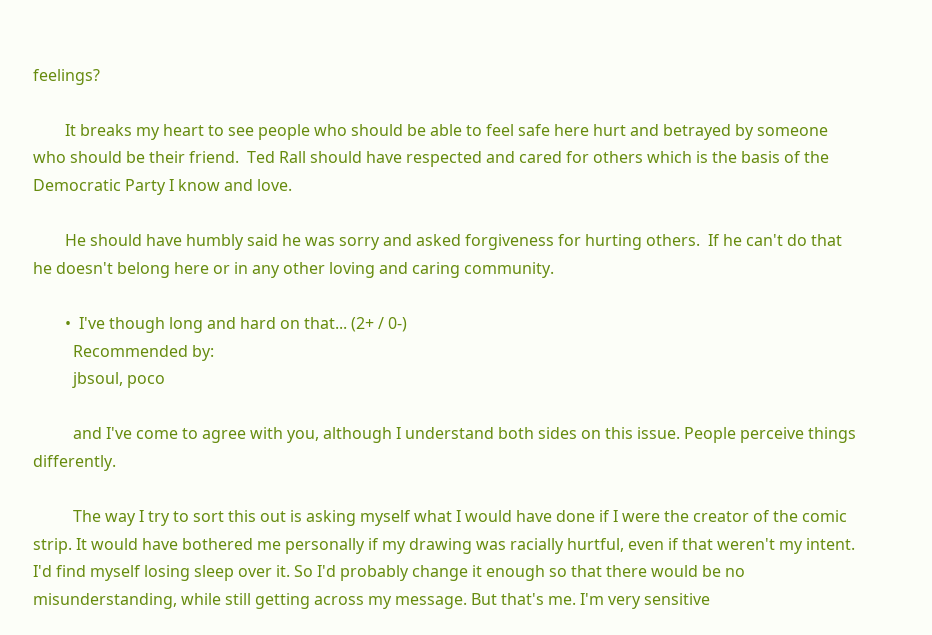feelings?

        It breaks my heart to see people who should be able to feel safe here hurt and betrayed by someone who should be their friend.  Ted Rall should have respected and cared for others which is the basis of the Democratic Party I know and love.

        He should have humbly said he was sorry and asked forgiveness for hurting others.  If he can't do that he doesn't belong here or in any other loving and caring community.

        •  I've though long and hard on that... (2+ / 0-)
          Recommended by:
          jbsoul, poco

          and I've come to agree with you, although I understand both sides on this issue. People perceive things differently.

          The way I try to sort this out is asking myself what I would have done if I were the creator of the comic strip. It would have bothered me personally if my drawing was racially hurtful, even if that weren't my intent. I'd find myself losing sleep over it. So I'd probably change it enough so that there would be no misunderstanding, while still getting across my message. But that's me. I'm very sensitive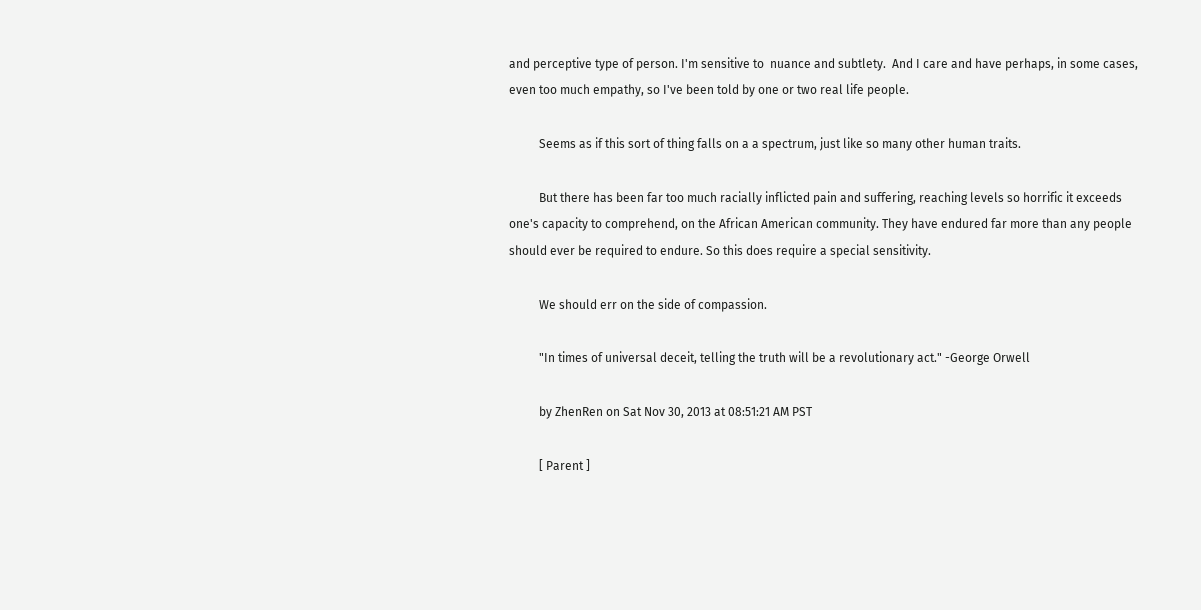and perceptive type of person. I'm sensitive to  nuance and subtlety.  And I care and have perhaps, in some cases, even too much empathy, so I've been told by one or two real life people.

          Seems as if this sort of thing falls on a a spectrum, just like so many other human traits.

          But there has been far too much racially inflicted pain and suffering, reaching levels so horrific it exceeds one's capacity to comprehend, on the African American community. They have endured far more than any people should ever be required to endure. So this does require a special sensitivity.

          We should err on the side of compassion.

          "In times of universal deceit, telling the truth will be a revolutionary act." -George Orwell

          by ZhenRen on Sat Nov 30, 2013 at 08:51:21 AM PST

          [ Parent ]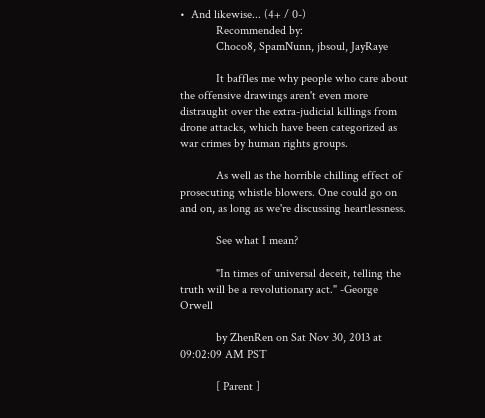•  And likewise... (4+ / 0-)
            Recommended by:
            Choco8, SpamNunn, jbsoul, JayRaye

            It baffles me why people who care about the offensive drawings aren't even more distraught over the extra-judicial killings from drone attacks, which have been categorized as war crimes by human rights groups.

            As well as the horrible chilling effect of prosecuting whistle blowers. One could go on and on, as long as we're discussing heartlessness.

            See what I mean?

            "In times of universal deceit, telling the truth will be a revolutionary act." -George Orwell

            by ZhenRen on Sat Nov 30, 2013 at 09:02:09 AM PST

            [ Parent ]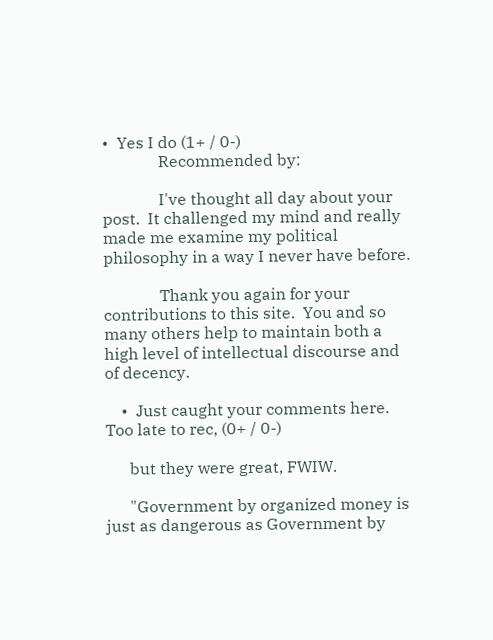•  Yes I do (1+ / 0-)
              Recommended by:

              I've thought all day about your post.  It challenged my mind and really made me examine my political philosophy in a way I never have before.

              Thank you again for your contributions to this site.  You and so many others help to maintain both a high level of intellectual discourse and of decency.

    •  Just caught your comments here. Too late to rec, (0+ / 0-)

      but they were great, FWIW.

      "Government by organized money is just as dangerous as Government by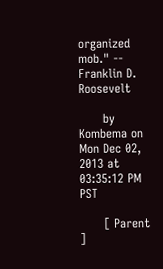organized mob." -- Franklin D. Roosevelt

      by Kombema on Mon Dec 02, 2013 at 03:35:12 PM PST

      [ Parent ]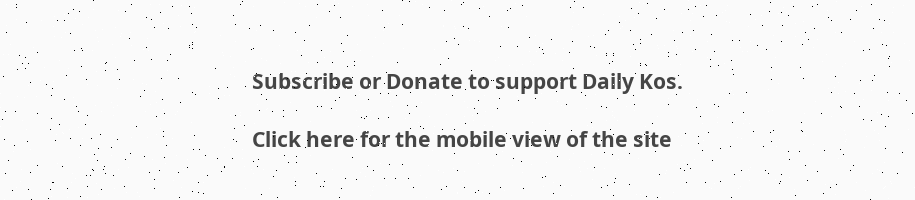Subscribe or Donate to support Daily Kos.

Click here for the mobile view of the site